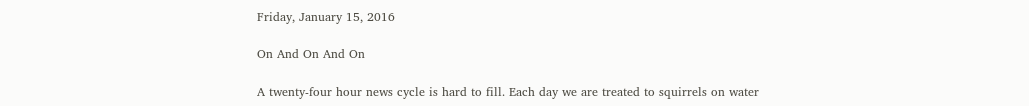Friday, January 15, 2016

On And On And On

A twenty-four hour news cycle is hard to fill. Each day we are treated to squirrels on water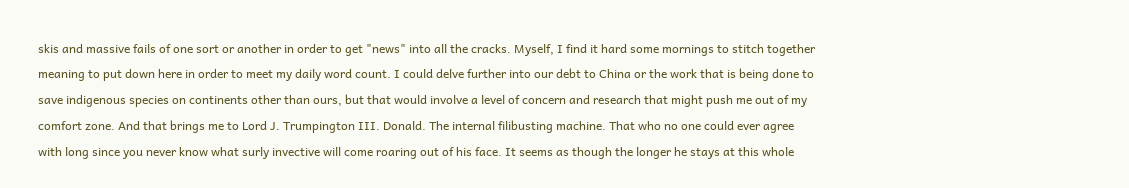skis and massive fails of one sort or another in order to get "news" into all the cracks. Myself, I find it hard some mornings to stitch together meaning to put down here in order to meet my daily word count. I could delve further into our debt to China or the work that is being done to save indigenous species on continents other than ours, but that would involve a level of concern and research that might push me out of my comfort zone. And that brings me to Lord J. Trumpington III. Donald. The internal filibusting machine. That who no one could ever agree with long since you never know what surly invective will come roaring out of his face. It seems as though the longer he stays at this whole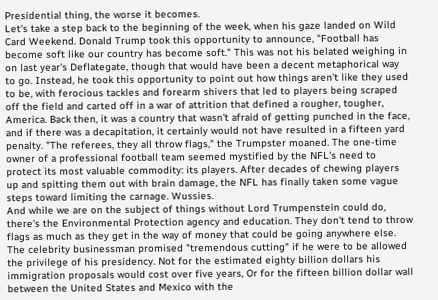Presidential thing, the worse it becomes.
Let's take a step back to the beginning of the week, when his gaze landed on Wild Card Weekend. Donald Trump took this opportunity to announce, "Football has become soft like our country has become soft." This was not his belated weighing in on last year's Deflategate, though that would have been a decent metaphorical way to go. Instead, he took this opportunity to point out how things aren't like they used to be, with ferocious tackles and forearm shivers that led to players being scraped off the field and carted off in a war of attrition that defined a rougher, tougher, America. Back then, it was a country that wasn't afraid of getting punched in the face, and if there was a decapitation, it certainly would not have resulted in a fifteen yard penalty. "The referees, they all throw flags," the Trumpster moaned. The one-time owner of a professional football team seemed mystified by the NFL's need to protect its most valuable commodity: its players. After decades of chewing players up and spitting them out with brain damage, the NFL has finally taken some vague steps toward limiting the carnage. Wussies.
And while we are on the subject of things without Lord Trumpenstein could do, there's the Environmental Protection agency and education. They don't tend to throw flags as much as they get in the way of money that could be going anywhere else. The celebrity businessman promised "tremendous cutting" if he were to be allowed the privilege of his presidency. Not for the estimated eighty billion dollars his immigration proposals would cost over five years, Or for the fifteen billion dollar wall between the United States and Mexico with the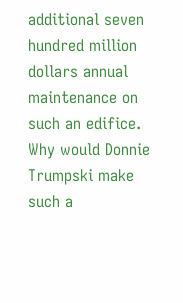additional seven hundred million dollars annual maintenance on such an edifice. Why would Donnie Trumpski make such a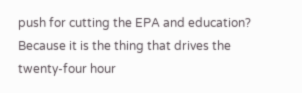push for cutting the EPA and education? Because it is the thing that drives the twenty-four hour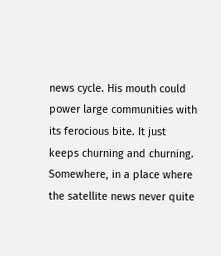news cycle. His mouth could power large communities with its ferocious bite. It just keeps churning and churning. Somewhere, in a place where the satellite news never quite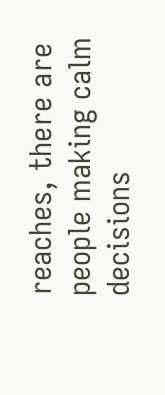reaches, there are people making calm decisions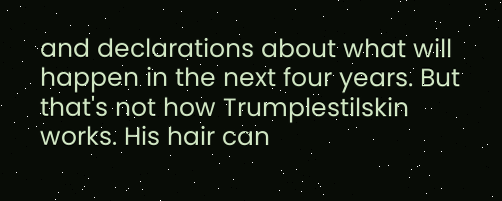and declarations about what will happen in the next four years. But that's not how Trumplestilskin works. His hair can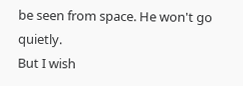be seen from space. He won't go quietly.
But I wish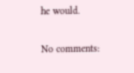he would.

No comments: